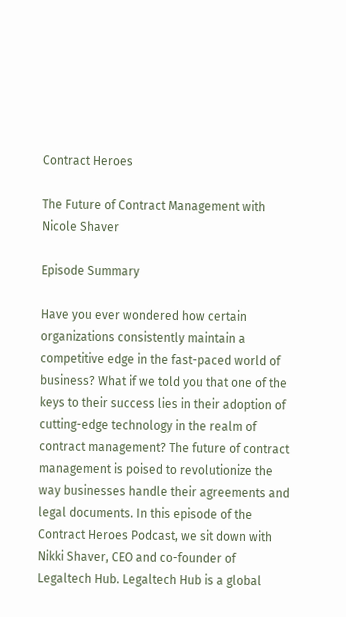Contract Heroes

The Future of Contract Management with Nicole Shaver

Episode Summary

Have you ever wondered how certain organizations consistently maintain a competitive edge in the fast-paced world of business? What if we told you that one of the keys to their success lies in their adoption of cutting-edge technology in the realm of contract management? The future of contract management is poised to revolutionize the way businesses handle their agreements and legal documents. In this episode of the Contract Heroes Podcast, we sit down with Nikki Shaver, CEO and co-founder of Legaltech Hub. Legaltech Hub is a global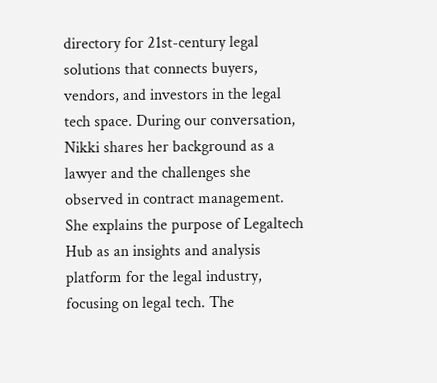directory for 21st-century legal solutions that connects buyers, vendors, and investors in the legal tech space. During our conversation, Nikki shares her background as a lawyer and the challenges she observed in contract management. She explains the purpose of Legaltech Hub as an insights and analysis platform for the legal industry, focusing on legal tech. The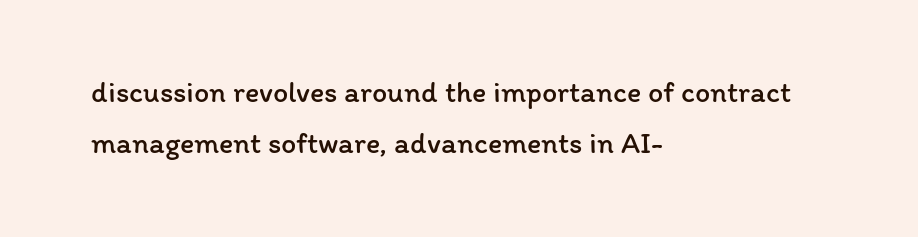discussion revolves around the importance of contract management software, advancements in AI-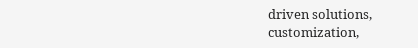driven solutions, customization,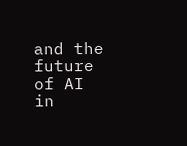and the future of AI in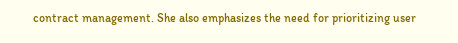contract management. She also emphasizes the need for prioritizing user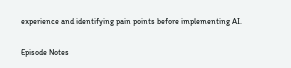experience and identifying pain points before implementing AI.

Episode Notes